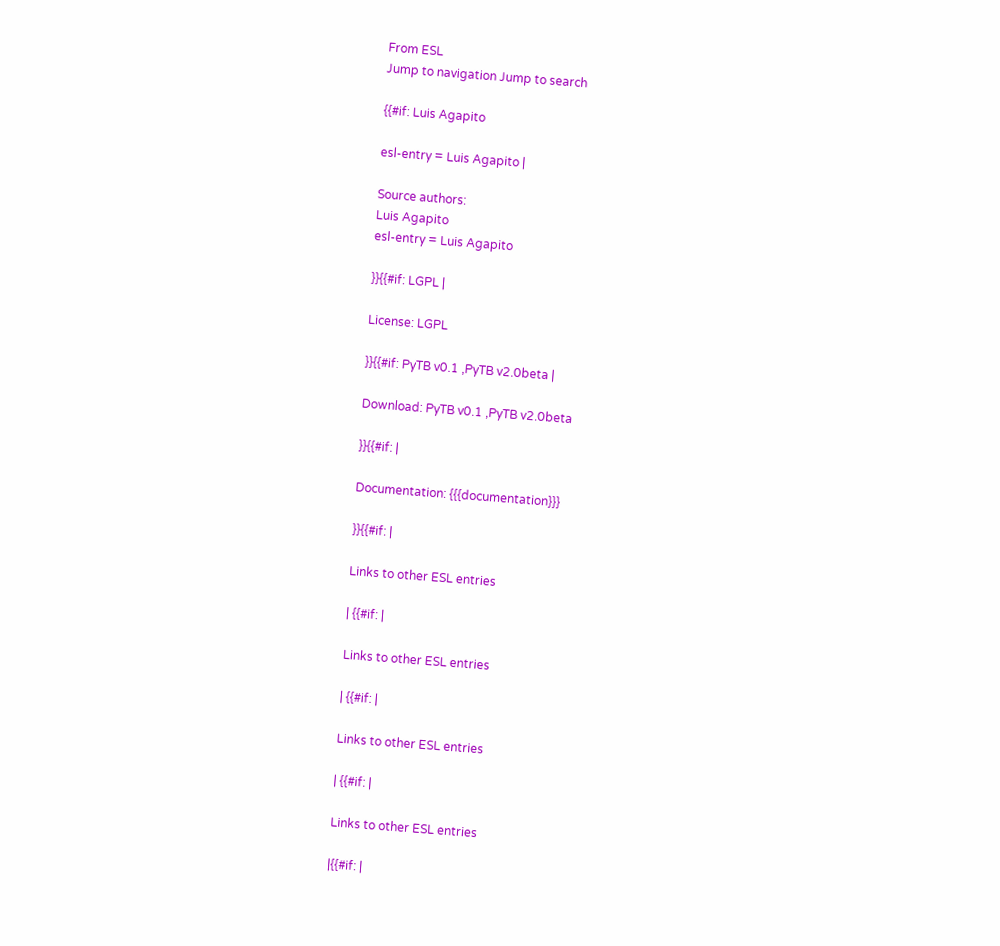From ESL
Jump to navigation Jump to search

{{#if: Luis Agapito

esl-entry = Luis Agapito |

Source authors:
Luis Agapito
esl-entry = Luis Agapito

}}{{#if: LGPL |

License: LGPL

}}{{#if: PyTB v0.1 ,PyTB v2.0beta |

Download: PyTB v0.1 ,PyTB v2.0beta

}}{{#if: |

Documentation: {{{documentation}}}

}}{{#if: |

Links to other ESL entries

| {{#if: |

Links to other ESL entries

| {{#if: |

Links to other ESL entries

| {{#if: |

Links to other ESL entries

|{{#if: |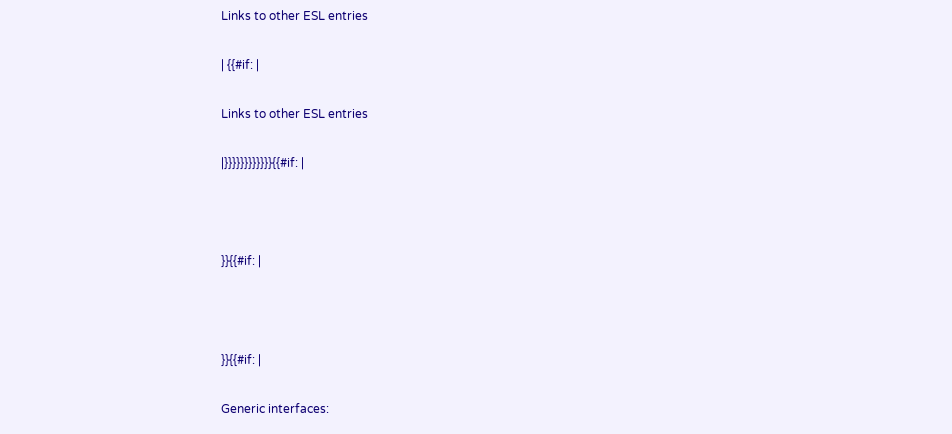Links to other ESL entries

| {{#if: |

Links to other ESL entries

|}}}}}}}}}}}}{{#if: |



}}{{#if: |



}}{{#if: |

Generic interfaces: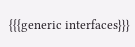{{{generic interfaces}}}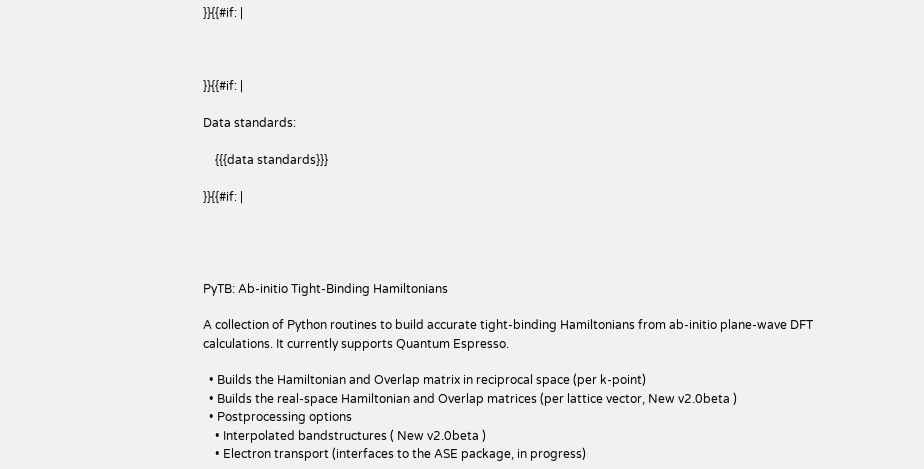}}{{#if: |



}}{{#if: |

Data standards:

    {{{data standards}}}

}}{{#if: |




PyTB: Ab-initio Tight-Binding Hamiltonians

A collection of Python routines to build accurate tight-binding Hamiltonians from ab-initio plane-wave DFT calculations. It currently supports Quantum Espresso.

  • Builds the Hamiltonian and Overlap matrix in reciprocal space (per k-point)
  • Builds the real-space Hamiltonian and Overlap matrices (per lattice vector, New v2.0beta )
  • Postprocessing options
    • Interpolated bandstructures ( New v2.0beta )
    • Electron transport (interfaces to the ASE package, in progress)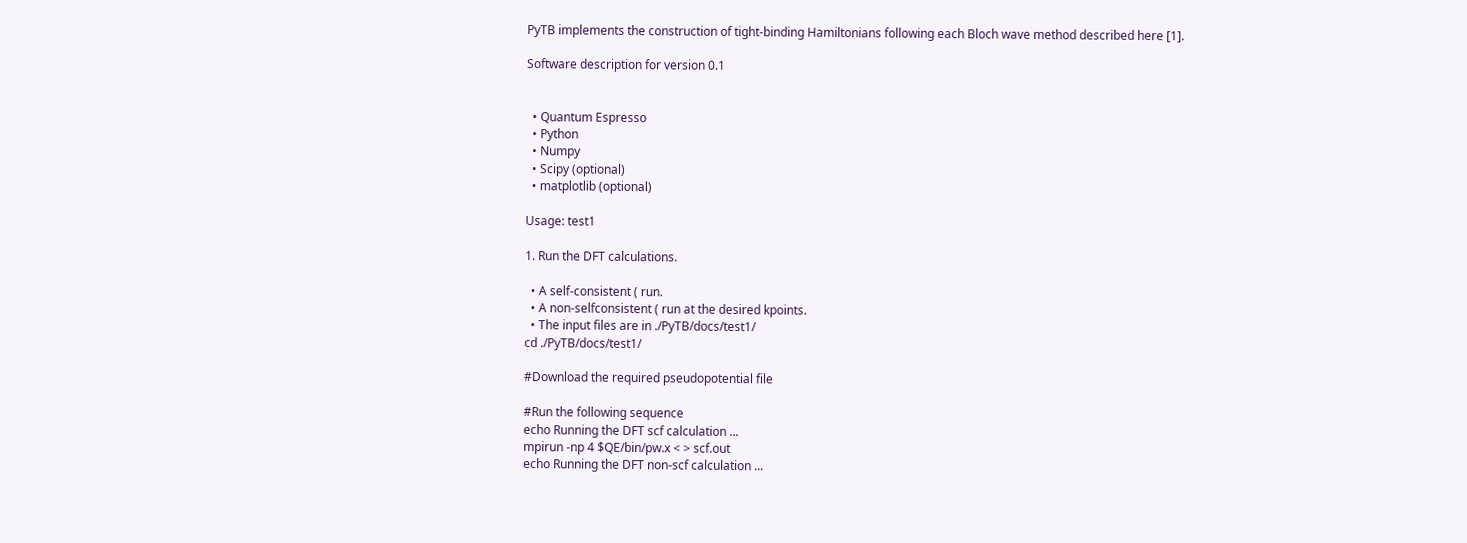PyTB implements the construction of tight-binding Hamiltonians following each Bloch wave method described here [1].

Software description for version 0.1


  • Quantum Espresso
  • Python
  • Numpy
  • Scipy (optional)
  • matplotlib (optional)

Usage: test1

1. Run the DFT calculations.

  • A self-consistent ( run.
  • A non-selfconsistent ( run at the desired kpoints.
  • The input files are in ./PyTB/docs/test1/
cd ./PyTB/docs/test1/

#Download the required pseudopotential file

#Run the following sequence
echo Running the DFT scf calculation ...
mpirun -np 4 $QE/bin/pw.x < > scf.out
echo Running the DFT non-scf calculation ...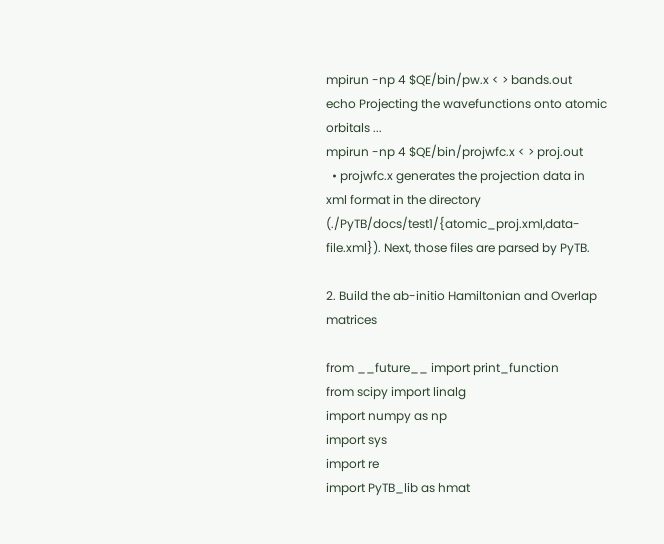mpirun -np 4 $QE/bin/pw.x < > bands.out
echo Projecting the wavefunctions onto atomic orbitals ...
mpirun -np 4 $QE/bin/projwfc.x < > proj.out
  • projwfc.x generates the projection data in xml format in the directory (./PyTB/docs/test1/{atomic_proj.xml,data-file.xml}). Next, those files are parsed by PyTB.

2. Build the ab-initio Hamiltonian and Overlap matrices

from __future__ import print_function
from scipy import linalg
import numpy as np
import sys
import re
import PyTB_lib as hmat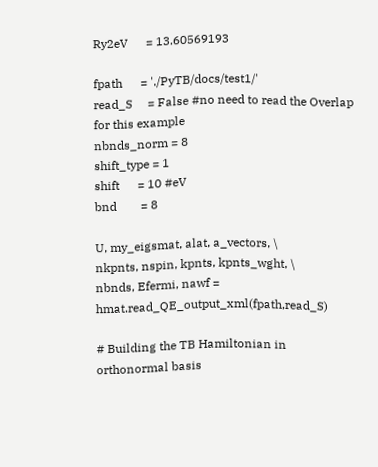Ry2eV      = 13.60569193

fpath      = './PyTB/docs/test1/'
read_S     = False #no need to read the Overlap for this example
nbnds_norm = 8
shift_type = 1
shift      = 10 #eV
bnd        = 8

U, my_eigsmat, alat, a_vectors, \
nkpnts, nspin, kpnts, kpnts_wght, \
nbnds, Efermi, nawf =  hmat.read_QE_output_xml(fpath,read_S)

# Building the TB Hamiltonian in orthonormal basis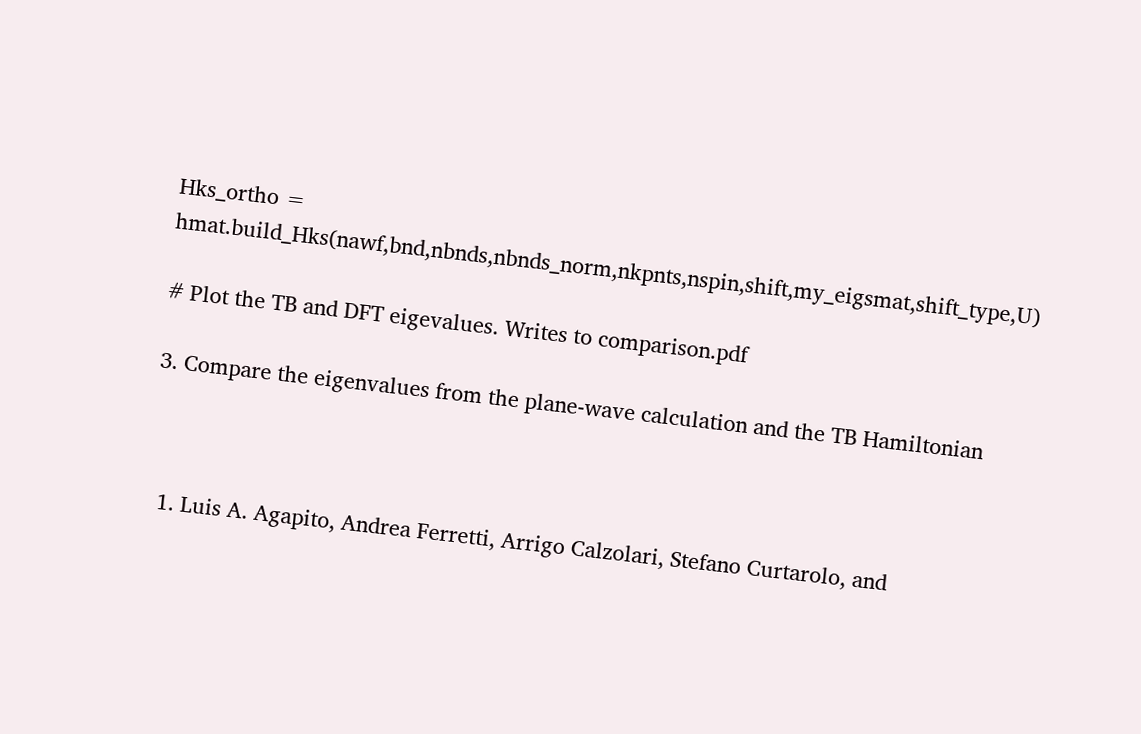Hks_ortho = hmat.build_Hks(nawf,bnd,nbnds,nbnds_norm,nkpnts,nspin,shift,my_eigsmat,shift_type,U)

# Plot the TB and DFT eigevalues. Writes to comparison.pdf

3. Compare the eigenvalues from the plane-wave calculation and the TB Hamiltonian



  1. Luis A. Agapito, Andrea Ferretti, Arrigo Calzolari, Stefano Curtarolo, and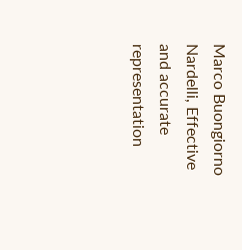Marco Buongiorno Nardelli, Effective and accurate representation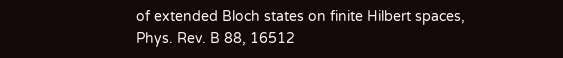of extended Bloch states on finite Hilbert spaces, Phys. Rev. B 88, 16512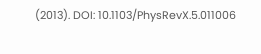(2013). DOI: 10.1103/PhysRevX.5.011006